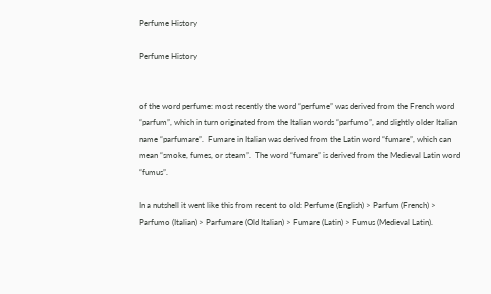Perfume History

Perfume History


of the word perfume: most recently the word “perfume” was derived from the French word “parfum”, which in turn originated from the Italian words “parfumo”, and slightly older Italian name “parfumare”.  Fumare in Italian was derived from the Latin word “fumare”, which can mean “smoke, fumes, or steam”.  The word “fumare” is derived from the Medieval Latin word “fumus”.

In a nutshell it went like this from recent to old: Perfume (English) > Parfum (French) > Parfumo (Italian) > Parfumare (Old Italian) > Fumare (Latin) > Fumus (Medieval Latin).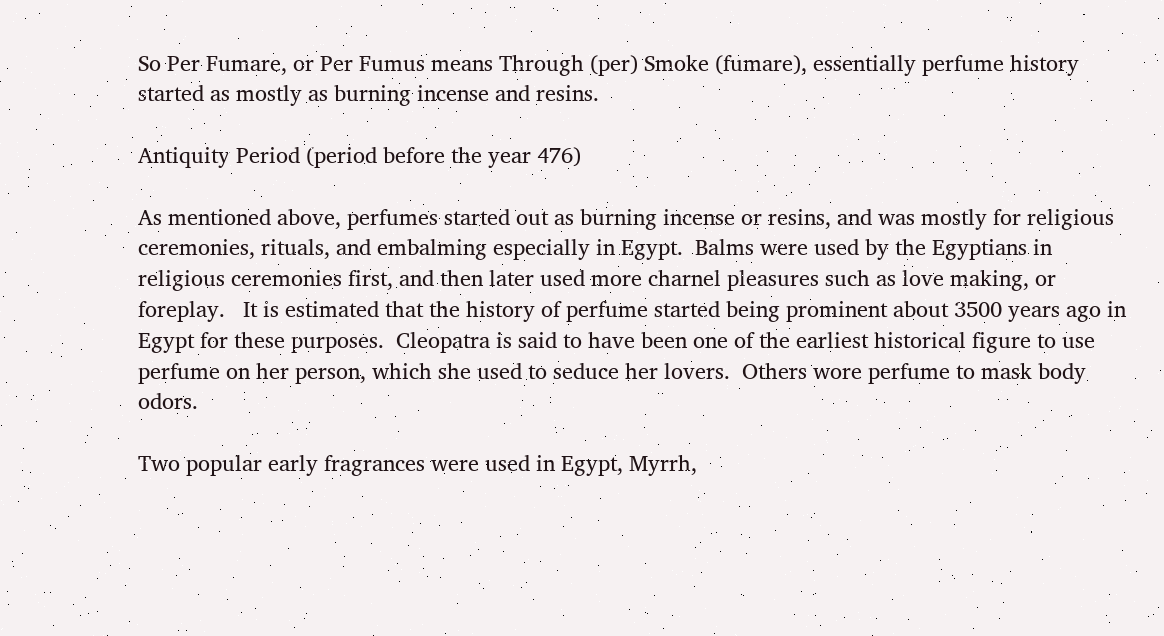So Per Fumare, or Per Fumus means Through (per) Smoke (fumare), essentially perfume history started as mostly as burning incense and resins.

Antiquity Period (period before the year 476)

As mentioned above, perfumes started out as burning incense or resins, and was mostly for religious ceremonies, rituals, and embalming especially in Egypt.  Balms were used by the Egyptians in religious ceremonies first, and then later used more charnel pleasures such as love making, or foreplay.   It is estimated that the history of perfume started being prominent about 3500 years ago in Egypt for these purposes.  Cleopatra is said to have been one of the earliest historical figure to use perfume on her person, which she used to seduce her lovers.  Others wore perfume to mask body odors.

Two popular early fragrances were used in Egypt, Myrrh,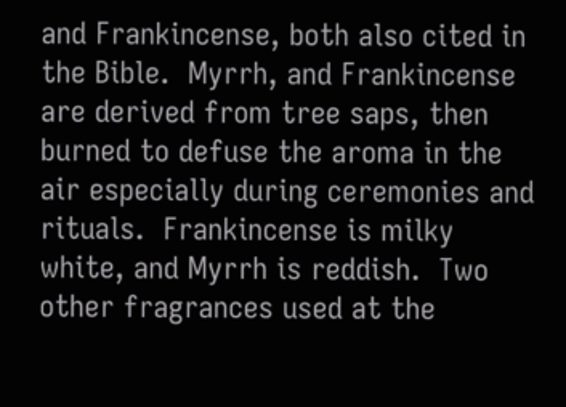and Frankincense, both also cited in the Bible.  Myrrh, and Frankincense are derived from tree saps, then burned to defuse the aroma in the air especially during ceremonies and rituals.  Frankincense is milky white, and Myrrh is reddish.  Two other fragrances used at the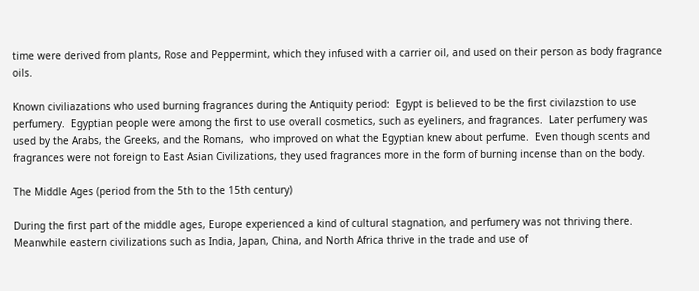time were derived from plants, Rose and Peppermint, which they infused with a carrier oil, and used on their person as body fragrance oils.

Known civiliazations who used burning fragrances during the Antiquity period:  Egypt is believed to be the first civilazstion to use perfumery.  Egyptian people were among the first to use overall cosmetics, such as eyeliners, and fragrances.  Later perfumery was used by the Arabs, the Greeks, and the Romans,  who improved on what the Egyptian knew about perfume.  Even though scents and fragrances were not foreign to East Asian Civilizations, they used fragrances more in the form of burning incense than on the body.

The Middle Ages (period from the 5th to the 15th century)

During the first part of the middle ages, Europe experienced a kind of cultural stagnation, and perfumery was not thriving there.  Meanwhile eastern civilizations such as India, Japan, China, and North Africa thrive in the trade and use of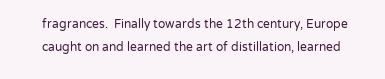fragrances.  Finally towards the 12th century, Europe caught on and learned the art of distillation, learned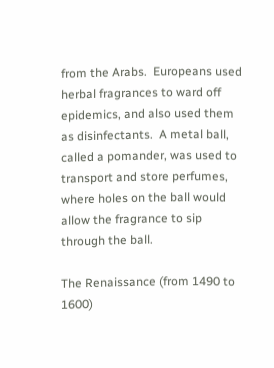from the Arabs.  Europeans used herbal fragrances to ward off epidemics, and also used them as disinfectants.  A metal ball, called a pomander, was used to transport and store perfumes, where holes on the ball would allow the fragrance to sip through the ball.

The Renaissance (from 1490 to 1600)